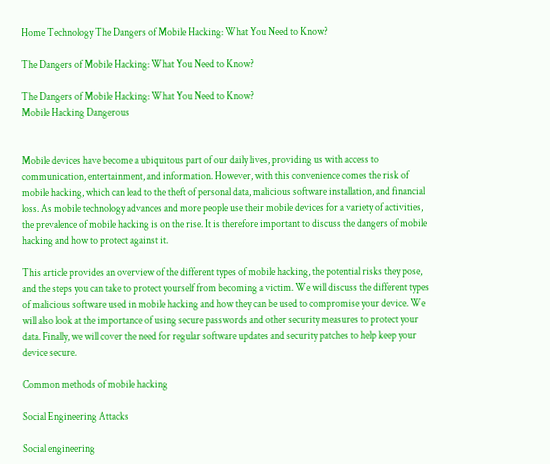Home Technology The Dangers of Mobile Hacking: What You Need to Know?

The Dangers of Mobile Hacking: What You Need to Know?

The Dangers of Mobile Hacking: What You Need to Know?
Mobile Hacking Dangerous


Mobile devices have become a ubiquitous part of our daily lives, providing us with access to communication, entertainment, and information. However, with this convenience comes the risk of mobile hacking, which can lead to the theft of personal data, malicious software installation, and financial loss. As mobile technology advances and more people use their mobile devices for a variety of activities, the prevalence of mobile hacking is on the rise. It is therefore important to discuss the dangers of mobile hacking and how to protect against it.

This article provides an overview of the different types of mobile hacking, the potential risks they pose, and the steps you can take to protect yourself from becoming a victim. We will discuss the different types of malicious software used in mobile hacking and how they can be used to compromise your device. We will also look at the importance of using secure passwords and other security measures to protect your data. Finally, we will cover the need for regular software updates and security patches to help keep your device secure.

Common methods of mobile hacking

Social Engineering Attacks

Social engineering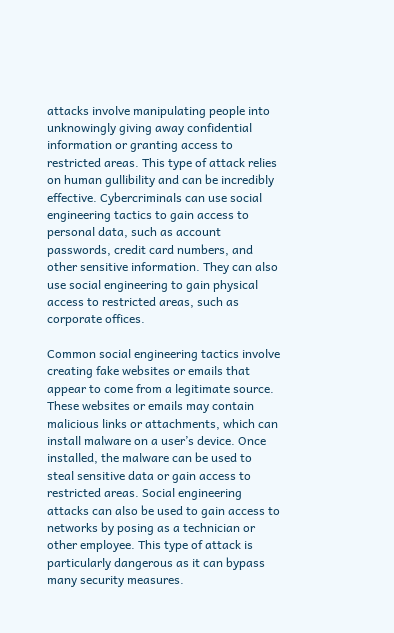attacks involve manipulating people into unknowingly giving away confidential information or granting access to restricted areas. This type of attack relies on human gullibility and can be incredibly effective. Cybercriminals can use social engineering tactics to gain access to personal data, such as account passwords, credit card numbers, and other sensitive information. They can also use social engineering to gain physical access to restricted areas, such as corporate offices.

Common social engineering tactics involve creating fake websites or emails that appear to come from a legitimate source. These websites or emails may contain malicious links or attachments, which can install malware on a user’s device. Once installed, the malware can be used to steal sensitive data or gain access to restricted areas. Social engineering attacks can also be used to gain access to networks by posing as a technician or other employee. This type of attack is particularly dangerous as it can bypass many security measures.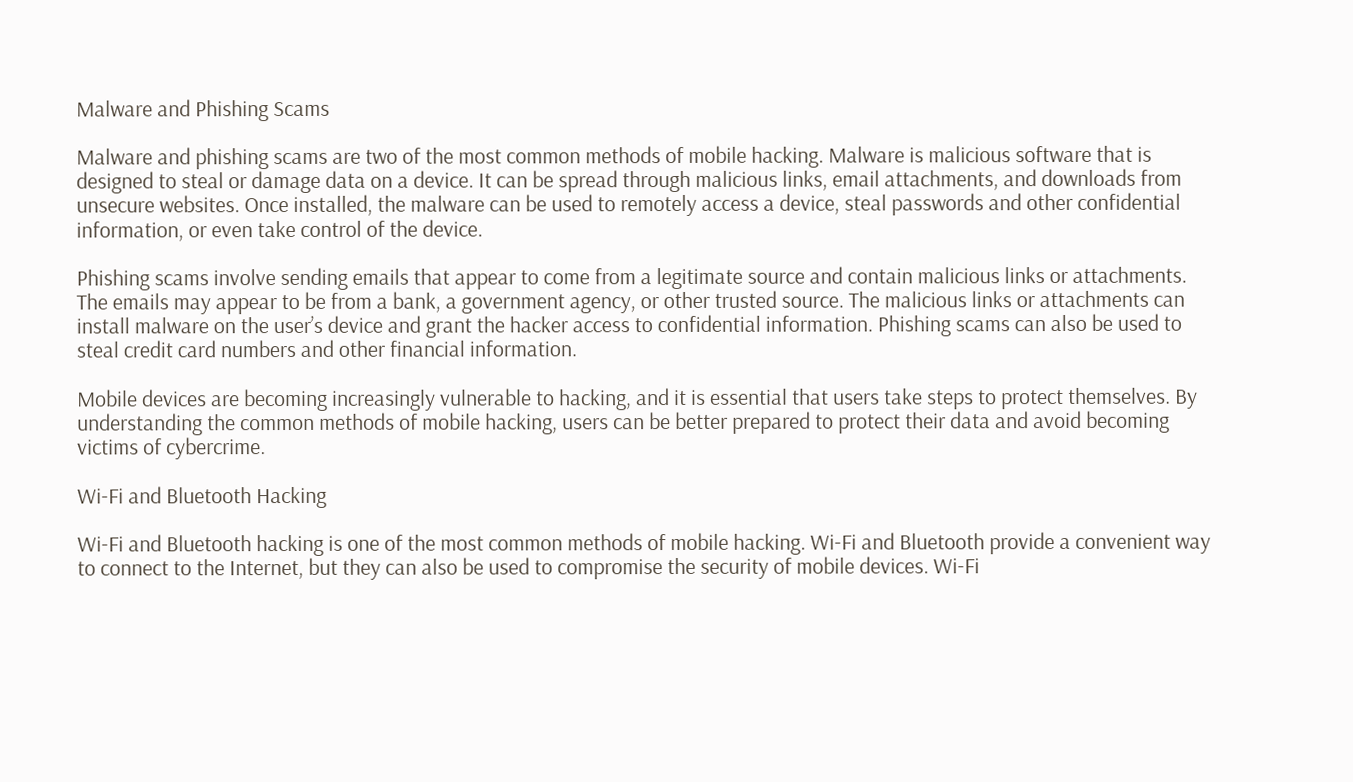Malware and Phishing Scams

Malware and phishing scams are two of the most common methods of mobile hacking. Malware is malicious software that is designed to steal or damage data on a device. It can be spread through malicious links, email attachments, and downloads from unsecure websites. Once installed, the malware can be used to remotely access a device, steal passwords and other confidential information, or even take control of the device.

Phishing scams involve sending emails that appear to come from a legitimate source and contain malicious links or attachments. The emails may appear to be from a bank, a government agency, or other trusted source. The malicious links or attachments can install malware on the user’s device and grant the hacker access to confidential information. Phishing scams can also be used to steal credit card numbers and other financial information.

Mobile devices are becoming increasingly vulnerable to hacking, and it is essential that users take steps to protect themselves. By understanding the common methods of mobile hacking, users can be better prepared to protect their data and avoid becoming victims of cybercrime.

Wi-Fi and Bluetooth Hacking

Wi-Fi and Bluetooth hacking is one of the most common methods of mobile hacking. Wi-Fi and Bluetooth provide a convenient way to connect to the Internet, but they can also be used to compromise the security of mobile devices. Wi-Fi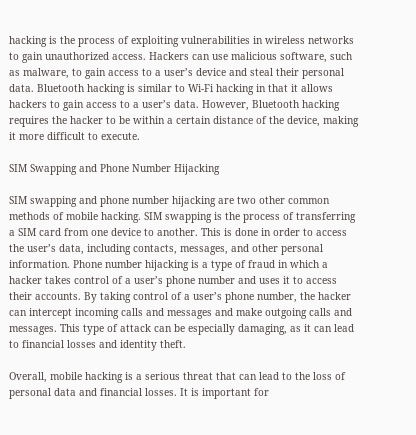hacking is the process of exploiting vulnerabilities in wireless networks to gain unauthorized access. Hackers can use malicious software, such as malware, to gain access to a user’s device and steal their personal data. Bluetooth hacking is similar to Wi-Fi hacking in that it allows hackers to gain access to a user’s data. However, Bluetooth hacking requires the hacker to be within a certain distance of the device, making it more difficult to execute.

SIM Swapping and Phone Number Hijacking

SIM swapping and phone number hijacking are two other common methods of mobile hacking. SIM swapping is the process of transferring a SIM card from one device to another. This is done in order to access the user’s data, including contacts, messages, and other personal information. Phone number hijacking is a type of fraud in which a hacker takes control of a user’s phone number and uses it to access their accounts. By taking control of a user’s phone number, the hacker can intercept incoming calls and messages and make outgoing calls and messages. This type of attack can be especially damaging, as it can lead to financial losses and identity theft.

Overall, mobile hacking is a serious threat that can lead to the loss of personal data and financial losses. It is important for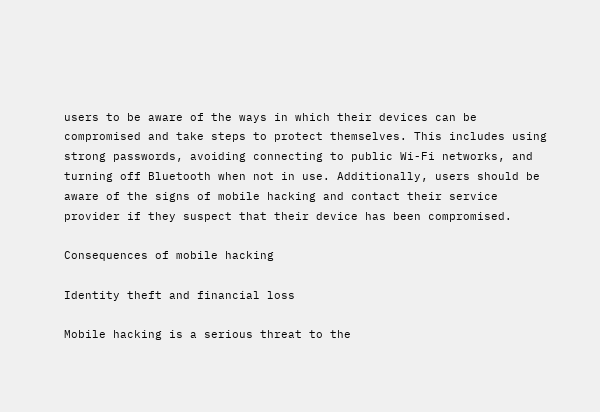users to be aware of the ways in which their devices can be compromised and take steps to protect themselves. This includes using strong passwords, avoiding connecting to public Wi-Fi networks, and turning off Bluetooth when not in use. Additionally, users should be aware of the signs of mobile hacking and contact their service provider if they suspect that their device has been compromised.

Consequences of mobile hacking

Identity theft and financial loss

Mobile hacking is a serious threat to the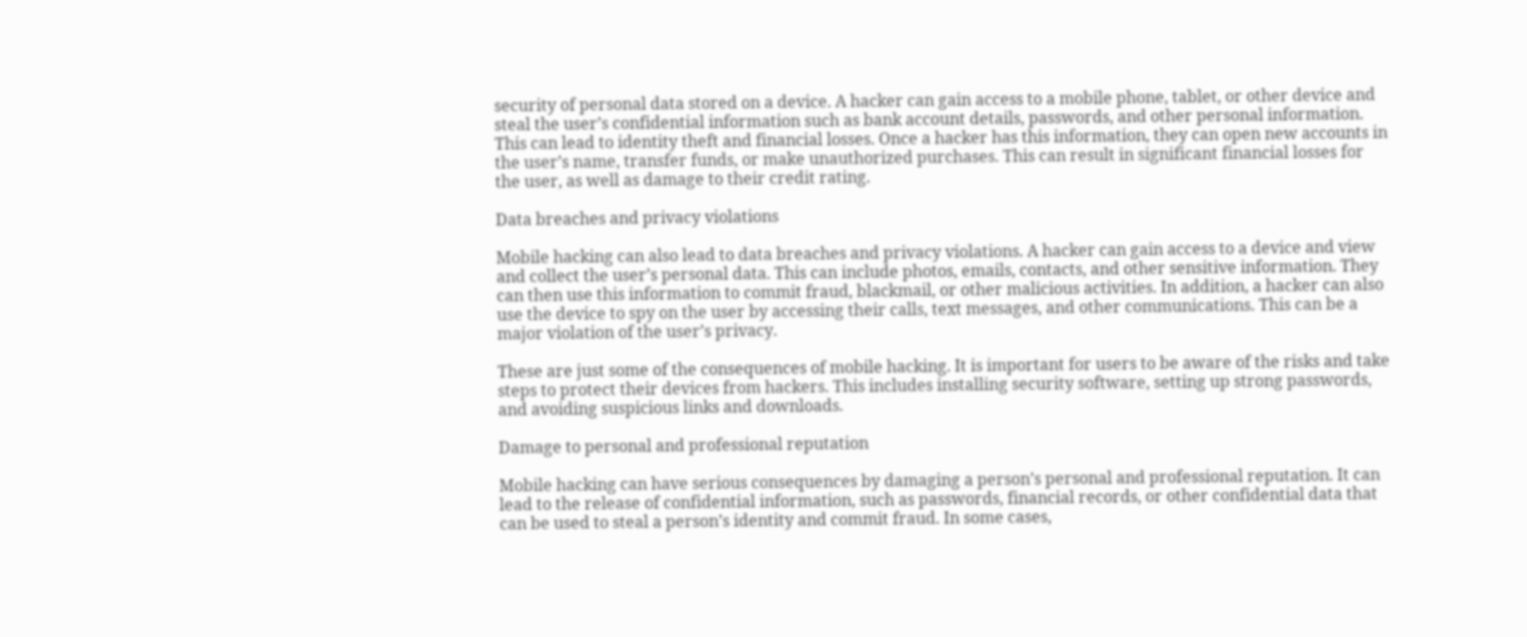security of personal data stored on a device. A hacker can gain access to a mobile phone, tablet, or other device and steal the user’s confidential information such as bank account details, passwords, and other personal information. This can lead to identity theft and financial losses. Once a hacker has this information, they can open new accounts in the user’s name, transfer funds, or make unauthorized purchases. This can result in significant financial losses for the user, as well as damage to their credit rating.

Data breaches and privacy violations

Mobile hacking can also lead to data breaches and privacy violations. A hacker can gain access to a device and view and collect the user’s personal data. This can include photos, emails, contacts, and other sensitive information. They can then use this information to commit fraud, blackmail, or other malicious activities. In addition, a hacker can also use the device to spy on the user by accessing their calls, text messages, and other communications. This can be a major violation of the user’s privacy.

These are just some of the consequences of mobile hacking. It is important for users to be aware of the risks and take steps to protect their devices from hackers. This includes installing security software, setting up strong passwords, and avoiding suspicious links and downloads.

Damage to personal and professional reputation

Mobile hacking can have serious consequences by damaging a person’s personal and professional reputation. It can lead to the release of confidential information, such as passwords, financial records, or other confidential data that can be used to steal a person’s identity and commit fraud. In some cases,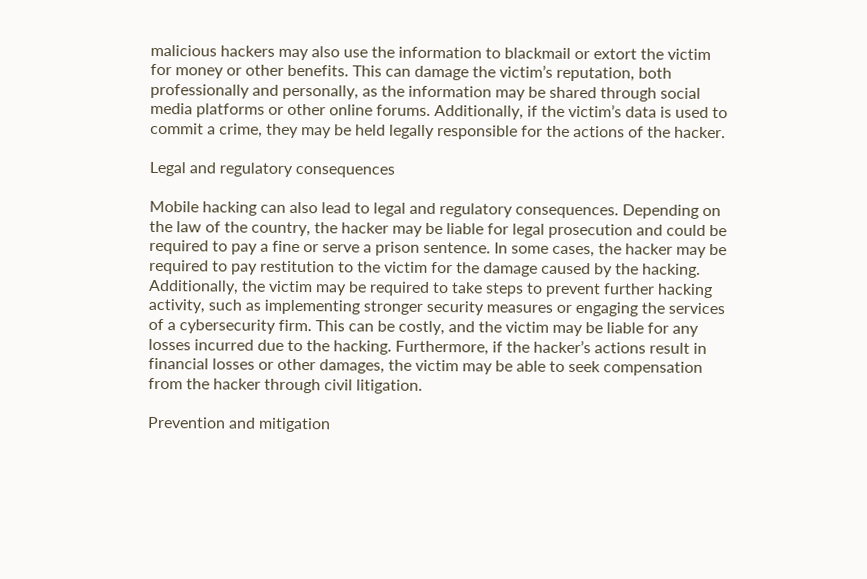malicious hackers may also use the information to blackmail or extort the victim for money or other benefits. This can damage the victim’s reputation, both professionally and personally, as the information may be shared through social media platforms or other online forums. Additionally, if the victim’s data is used to commit a crime, they may be held legally responsible for the actions of the hacker.

Legal and regulatory consequences

Mobile hacking can also lead to legal and regulatory consequences. Depending on the law of the country, the hacker may be liable for legal prosecution and could be required to pay a fine or serve a prison sentence. In some cases, the hacker may be required to pay restitution to the victim for the damage caused by the hacking. Additionally, the victim may be required to take steps to prevent further hacking activity, such as implementing stronger security measures or engaging the services of a cybersecurity firm. This can be costly, and the victim may be liable for any losses incurred due to the hacking. Furthermore, if the hacker’s actions result in financial losses or other damages, the victim may be able to seek compensation from the hacker through civil litigation.

Prevention and mitigation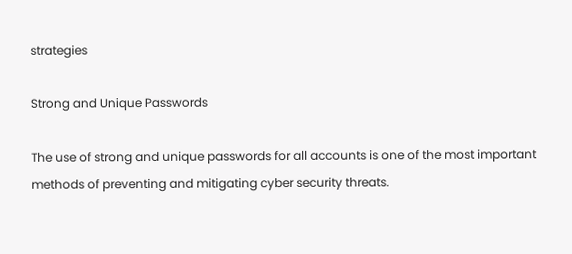strategies

Strong and Unique Passwords

The use of strong and unique passwords for all accounts is one of the most important methods of preventing and mitigating cyber security threats.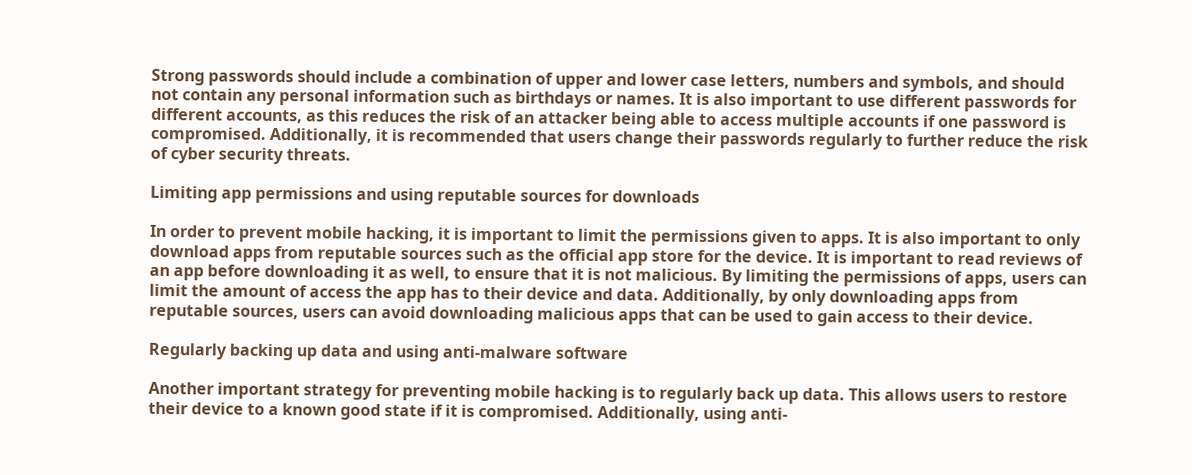Strong passwords should include a combination of upper and lower case letters, numbers and symbols, and should not contain any personal information such as birthdays or names. It is also important to use different passwords for different accounts, as this reduces the risk of an attacker being able to access multiple accounts if one password is compromised. Additionally, it is recommended that users change their passwords regularly to further reduce the risk of cyber security threats.

Limiting app permissions and using reputable sources for downloads

In order to prevent mobile hacking, it is important to limit the permissions given to apps. It is also important to only download apps from reputable sources such as the official app store for the device. It is important to read reviews of an app before downloading it as well, to ensure that it is not malicious. By limiting the permissions of apps, users can limit the amount of access the app has to their device and data. Additionally, by only downloading apps from reputable sources, users can avoid downloading malicious apps that can be used to gain access to their device.

Regularly backing up data and using anti-malware software

Another important strategy for preventing mobile hacking is to regularly back up data. This allows users to restore their device to a known good state if it is compromised. Additionally, using anti-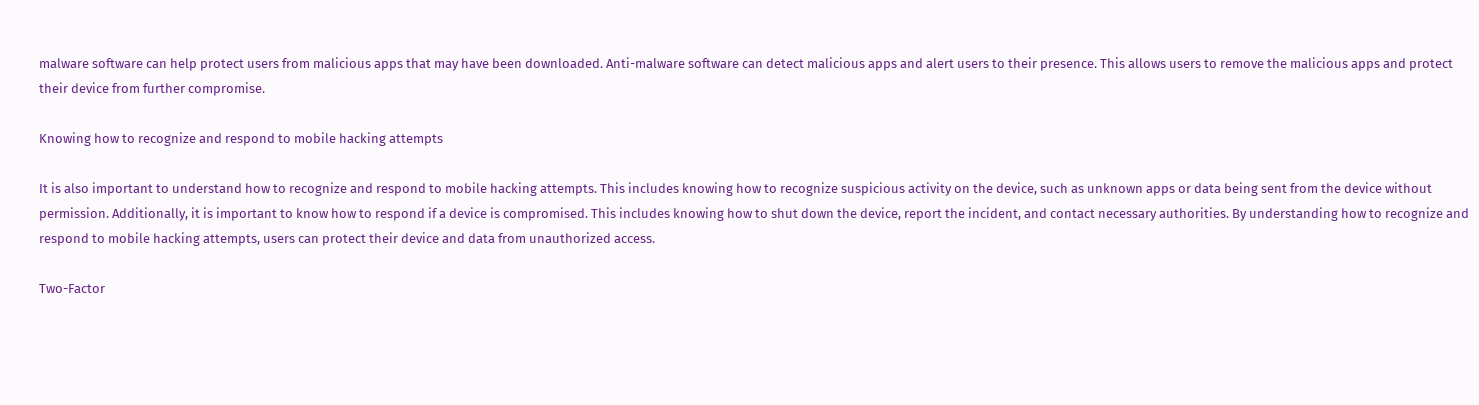malware software can help protect users from malicious apps that may have been downloaded. Anti-malware software can detect malicious apps and alert users to their presence. This allows users to remove the malicious apps and protect their device from further compromise.

Knowing how to recognize and respond to mobile hacking attempts

It is also important to understand how to recognize and respond to mobile hacking attempts. This includes knowing how to recognize suspicious activity on the device, such as unknown apps or data being sent from the device without permission. Additionally, it is important to know how to respond if a device is compromised. This includes knowing how to shut down the device, report the incident, and contact necessary authorities. By understanding how to recognize and respond to mobile hacking attempts, users can protect their device and data from unauthorized access.

Two-Factor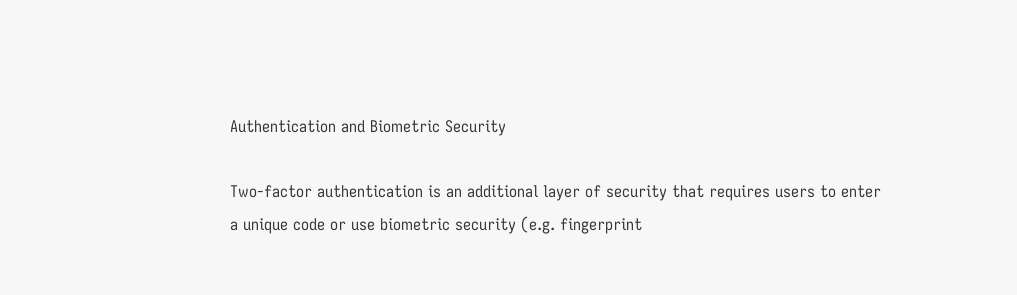Authentication and Biometric Security

Two-factor authentication is an additional layer of security that requires users to enter a unique code or use biometric security (e.g. fingerprint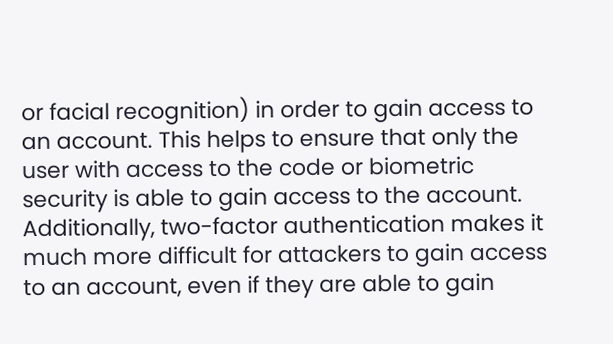or facial recognition) in order to gain access to an account. This helps to ensure that only the user with access to the code or biometric security is able to gain access to the account. Additionally, two-factor authentication makes it much more difficult for attackers to gain access to an account, even if they are able to gain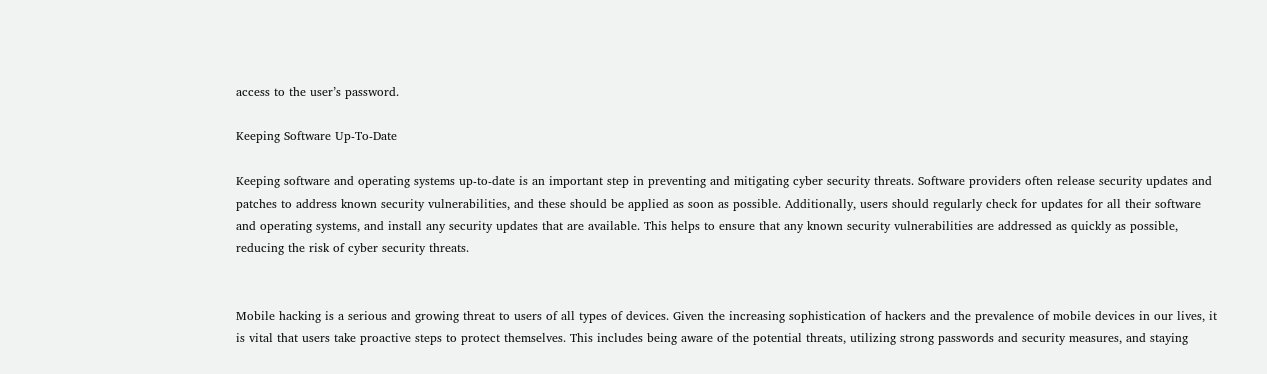access to the user’s password.

Keeping Software Up-To-Date

Keeping software and operating systems up-to-date is an important step in preventing and mitigating cyber security threats. Software providers often release security updates and patches to address known security vulnerabilities, and these should be applied as soon as possible. Additionally, users should regularly check for updates for all their software and operating systems, and install any security updates that are available. This helps to ensure that any known security vulnerabilities are addressed as quickly as possible, reducing the risk of cyber security threats.


Mobile hacking is a serious and growing threat to users of all types of devices. Given the increasing sophistication of hackers and the prevalence of mobile devices in our lives, it is vital that users take proactive steps to protect themselves. This includes being aware of the potential threats, utilizing strong passwords and security measures, and staying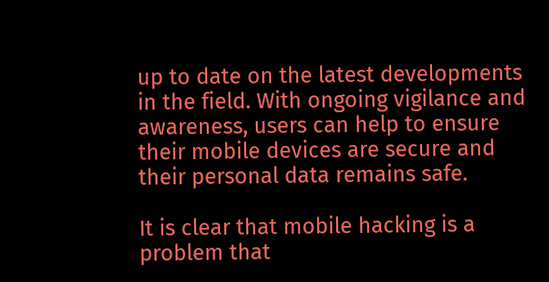up to date on the latest developments in the field. With ongoing vigilance and awareness, users can help to ensure their mobile devices are secure and their personal data remains safe.

It is clear that mobile hacking is a problem that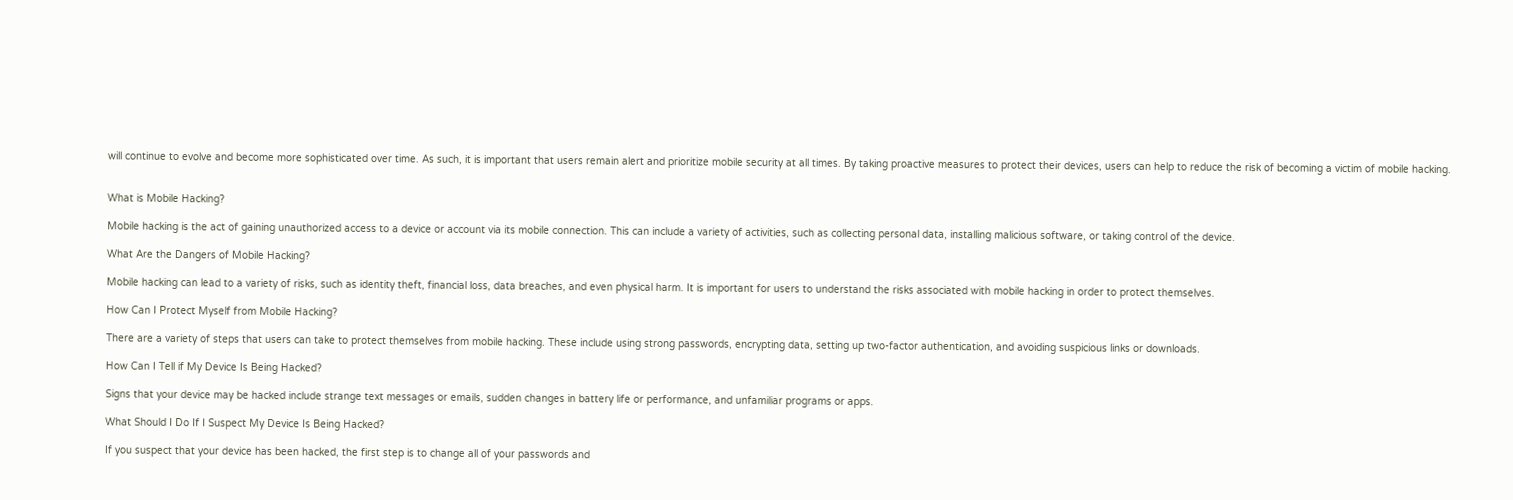will continue to evolve and become more sophisticated over time. As such, it is important that users remain alert and prioritize mobile security at all times. By taking proactive measures to protect their devices, users can help to reduce the risk of becoming a victim of mobile hacking.


What is Mobile Hacking?

Mobile hacking is the act of gaining unauthorized access to a device or account via its mobile connection. This can include a variety of activities, such as collecting personal data, installing malicious software, or taking control of the device.

What Are the Dangers of Mobile Hacking?

Mobile hacking can lead to a variety of risks, such as identity theft, financial loss, data breaches, and even physical harm. It is important for users to understand the risks associated with mobile hacking in order to protect themselves.

How Can I Protect Myself from Mobile Hacking?

There are a variety of steps that users can take to protect themselves from mobile hacking. These include using strong passwords, encrypting data, setting up two-factor authentication, and avoiding suspicious links or downloads.

How Can I Tell if My Device Is Being Hacked?

Signs that your device may be hacked include strange text messages or emails, sudden changes in battery life or performance, and unfamiliar programs or apps.

What Should I Do If I Suspect My Device Is Being Hacked?

If you suspect that your device has been hacked, the first step is to change all of your passwords and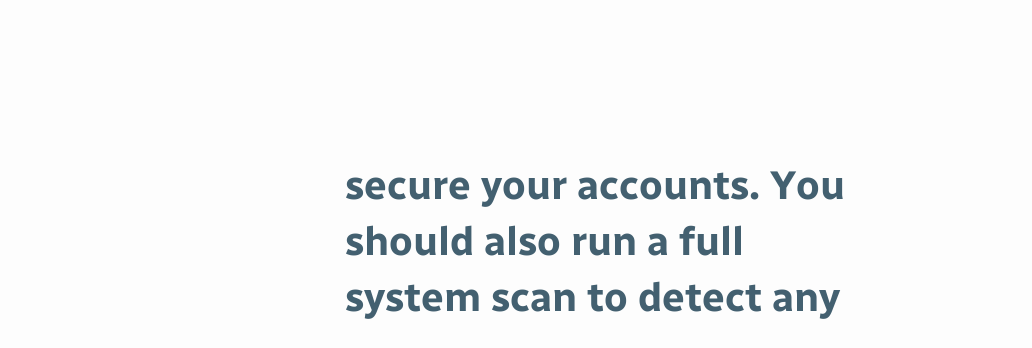secure your accounts. You should also run a full system scan to detect any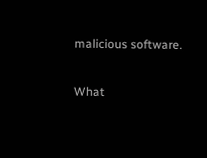malicious software.

What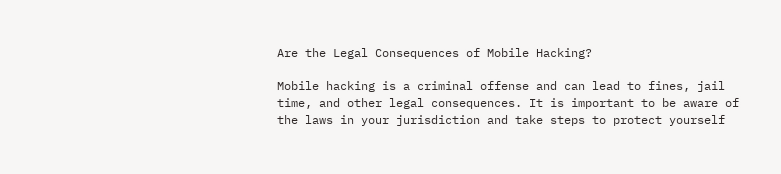Are the Legal Consequences of Mobile Hacking?

Mobile hacking is a criminal offense and can lead to fines, jail time, and other legal consequences. It is important to be aware of the laws in your jurisdiction and take steps to protect yourself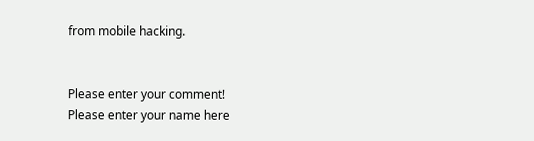from mobile hacking.


Please enter your comment!
Please enter your name here